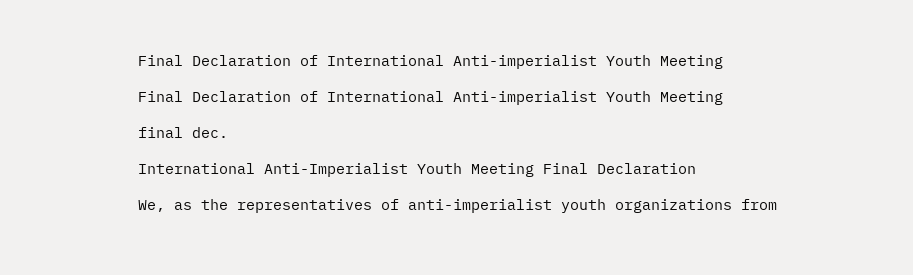Final Declaration of International Anti-imperialist Youth Meeting

Final Declaration of International Anti-imperialist Youth Meeting

final dec.

International Anti-Imperialist Youth Meeting Final Declaration

We, as the representatives of anti-imperialist youth organizations from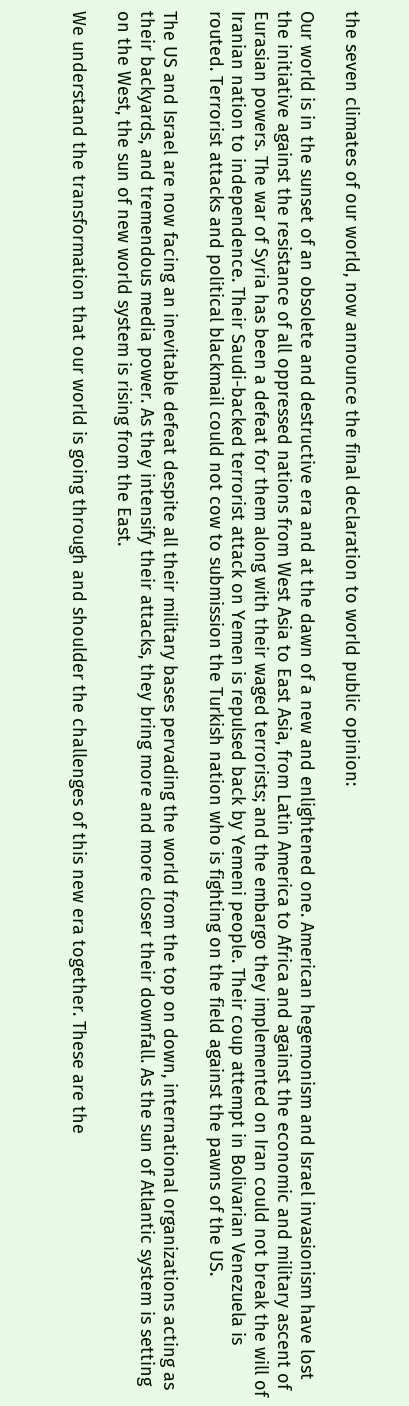the seven climates of our world, now announce the final declaration to world public opinion:

Our world is in the sunset of an obsolete and destructive era and at the dawn of a new and enlightened one. American hegemonism and Israel invasionism have lost the initiative against the resistance of all oppressed nations from West Asia to East Asia, from Latin America to Africa and against the economic and military ascent of Eurasian powers. The war of Syria has been a defeat for them along with their waged terrorists; and the embargo they implemented on Iran could not break the will of Iranian nation to independence. Their Saudi-backed terrorist attack on Yemen is repulsed back by Yemeni people. Their coup attempt in Bolivarian Venezuela is routed. Terrorist attacks and political blackmail could not cow to submission the Turkish nation who is fighting on the field against the pawns of the US.

The US and Israel are now facing an inevitable defeat despite all their military bases pervading the world from the top on down, international organizations acting as their backyards, and tremendous media power. As they intensify their attacks, they bring more and more closer their downfall. As the sun of Atlantic system is setting on the West, the sun of new world system is rising from the East.

We understand the transformation that our world is going through and shoulder the challenges of this new era together. These are the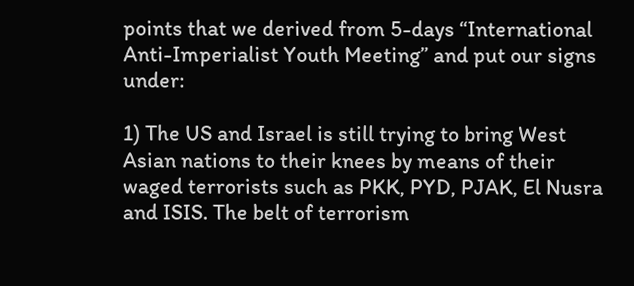points that we derived from 5-days “International Anti-Imperialist Youth Meeting” and put our signs under:

1) The US and Israel is still trying to bring West Asian nations to their knees by means of their waged terrorists such as PKK, PYD, PJAK, El Nusra and ISIS. The belt of terrorism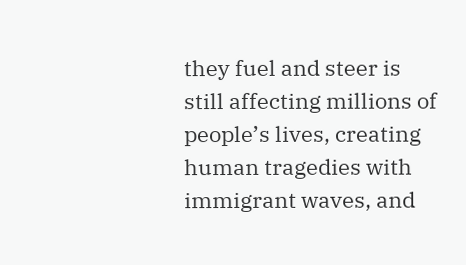they fuel and steer is still affecting millions of people’s lives, creating human tragedies with immigrant waves, and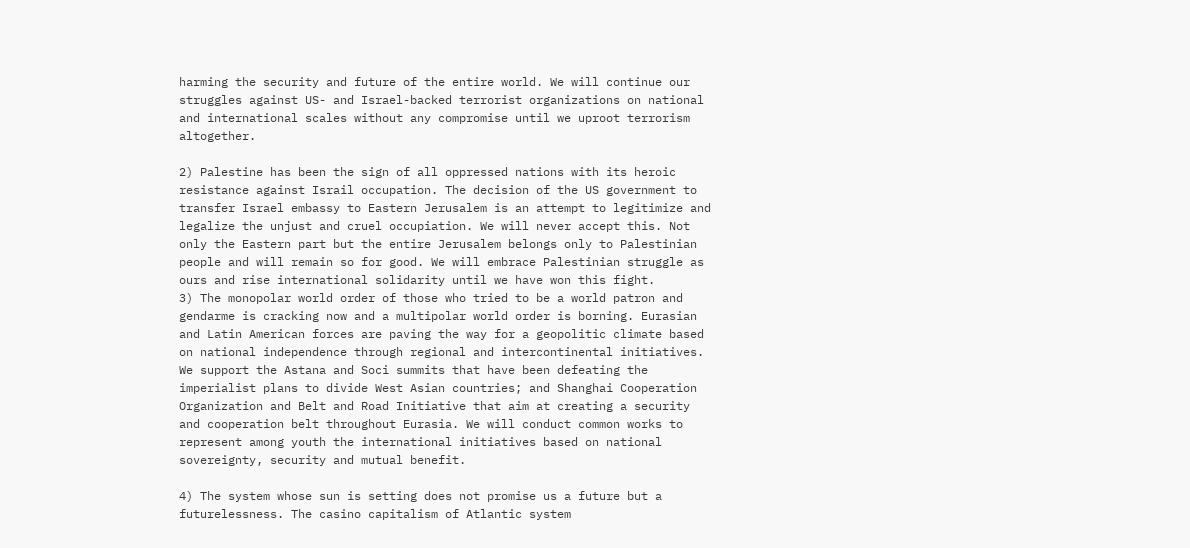harming the security and future of the entire world. We will continue our struggles against US- and Israel-backed terrorist organizations on national and international scales without any compromise until we uproot terrorism altogether.

2) Palestine has been the sign of all oppressed nations with its heroic resistance against Israil occupation. The decision of the US government to transfer Israel embassy to Eastern Jerusalem is an attempt to legitimize and legalize the unjust and cruel occupiation. We will never accept this. Not only the Eastern part but the entire Jerusalem belongs only to Palestinian people and will remain so for good. We will embrace Palestinian struggle as ours and rise international solidarity until we have won this fight.
3) The monopolar world order of those who tried to be a world patron and gendarme is cracking now and a multipolar world order is borning. Eurasian and Latin American forces are paving the way for a geopolitic climate based on national independence through regional and intercontinental initiatives. We support the Astana and Soci summits that have been defeating the imperialist plans to divide West Asian countries; and Shanghai Cooperation Organization and Belt and Road Initiative that aim at creating a security and cooperation belt throughout Eurasia. We will conduct common works to represent among youth the international initiatives based on national sovereignty, security and mutual benefit.

4) The system whose sun is setting does not promise us a future but a futurelessness. The casino capitalism of Atlantic system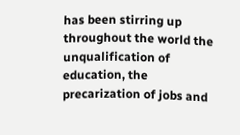has been stirring up throughout the world the unqualification of education, the precarization of jobs and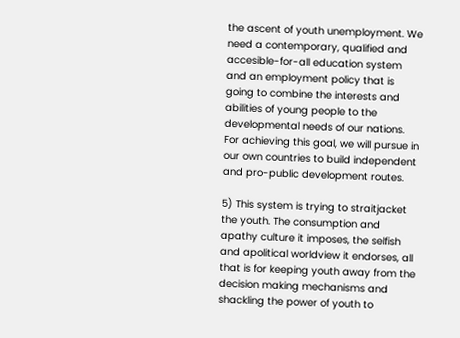the ascent of youth unemployment. We need a contemporary, qualified and accesible-for-all education system and an employment policy that is going to combine the interests and abilities of young people to the developmental needs of our nations. For achieving this goal, we will pursue in our own countries to build independent and pro-public development routes.

5) This system is trying to straitjacket the youth. The consumption and apathy culture it imposes, the selfish and apolitical worldview it endorses, all that is for keeping youth away from the decision making mechanisms and shackling the power of youth to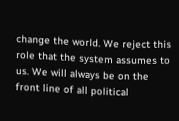change the world. We reject this role that the system assumes to us. We will always be on the front line of all political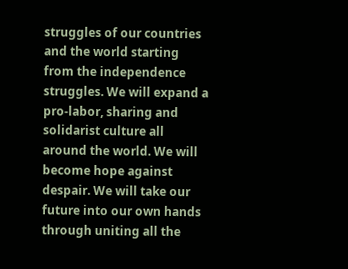struggles of our countries and the world starting from the independence struggles. We will expand a pro-labor, sharing and solidarist culture all around the world. We will become hope against despair. We will take our future into our own hands through uniting all the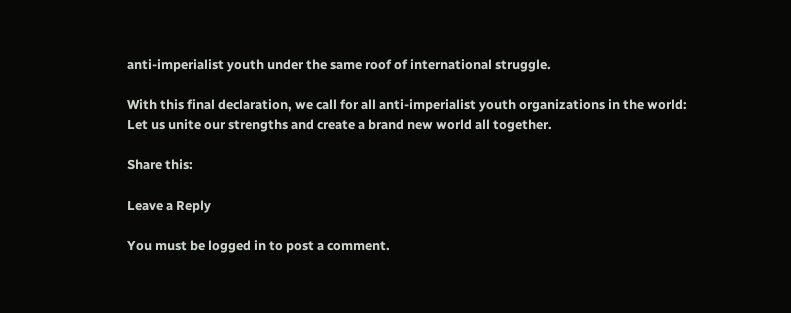anti-imperialist youth under the same roof of international struggle.

With this final declaration, we call for all anti-imperialist youth organizations in the world: Let us unite our strengths and create a brand new world all together.

Share this:

Leave a Reply

You must be logged in to post a comment.